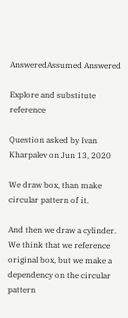AnsweredAssumed Answered

Explore and substitute reference

Question asked by Ivan Kharpalev on Jun 13, 2020

We draw box, than make circular pattern of it.

And then we draw a cylinder. We think that we reference original box, but we make a dependency on the circular pattern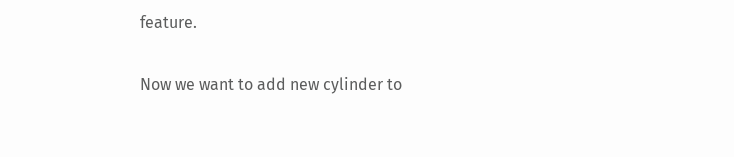feature.

Now we want to add new cylinder to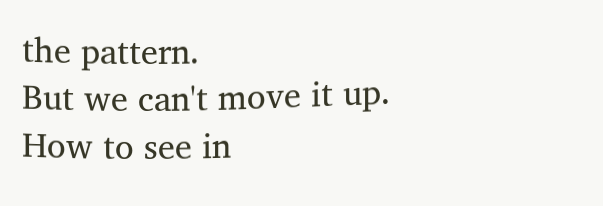the pattern.
But we can't move it up.
How to see in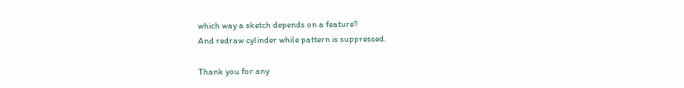which way a sketch depends on a feature?
And redraw cylinder while pattern is suppressed.

Thank you for any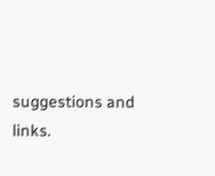suggestions and links.